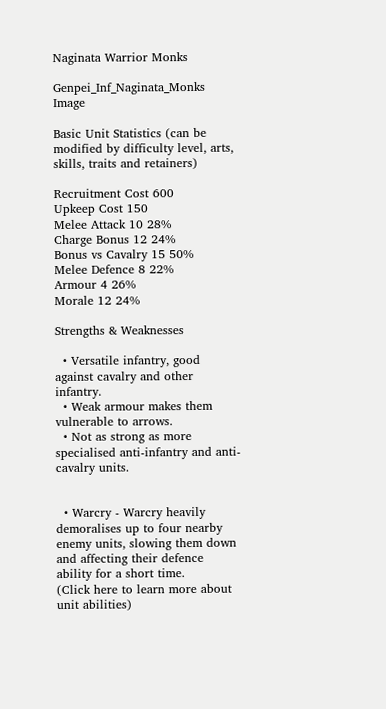Naginata Warrior Monks

Genpei_Inf_Naginata_Monks Image

Basic Unit Statistics (can be modified by difficulty level, arts, skills, traits and retainers)

Recruitment Cost 600
Upkeep Cost 150
Melee Attack 10 28%
Charge Bonus 12 24%
Bonus vs Cavalry 15 50%
Melee Defence 8 22%
Armour 4 26%
Morale 12 24%

Strengths & Weaknesses

  • Versatile infantry, good against cavalry and other infantry.
  • Weak armour makes them vulnerable to arrows.
  • Not as strong as more specialised anti-infantry and anti-cavalry units.


  • Warcry - Warcry heavily demoralises up to four nearby enemy units, slowing them down and affecting their defence ability for a short time.
(Click here to learn more about unit abilities)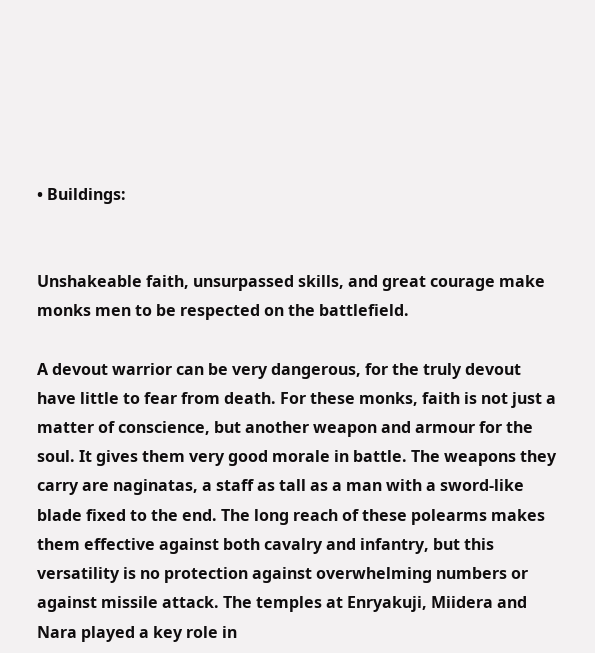• Buildings:


Unshakeable faith, unsurpassed skills, and great courage make monks men to be respected on the battlefield.

A devout warrior can be very dangerous, for the truly devout have little to fear from death. For these monks, faith is not just a matter of conscience, but another weapon and armour for the soul. It gives them very good morale in battle. The weapons they carry are naginatas, a staff as tall as a man with a sword-like blade fixed to the end. The long reach of these polearms makes them effective against both cavalry and infantry, but this versatility is no protection against overwhelming numbers or against missile attack. The temples at Enryakuji, Miidera and Nara played a key role in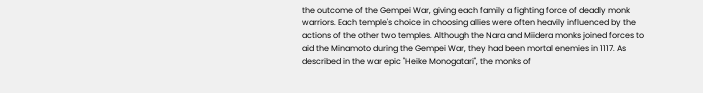the outcome of the Gempei War, giving each family a fighting force of deadly monk warriors. Each temple's choice in choosing allies were often heavily influenced by the actions of the other two temples. Although the Nara and Miidera monks joined forces to aid the Minamoto during the Gempei War, they had been mortal enemies in 1117. As described in the war epic "Heike Monogatari", the monks of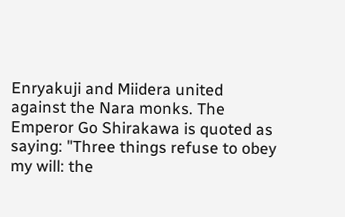Enryakuji and Miidera united against the Nara monks. The Emperor Go Shirakawa is quoted as saying: "Three things refuse to obey my will: the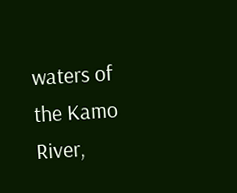waters of the Kamo River,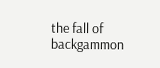the fall of backgammon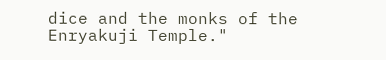dice and the monks of the Enryakuji Temple."